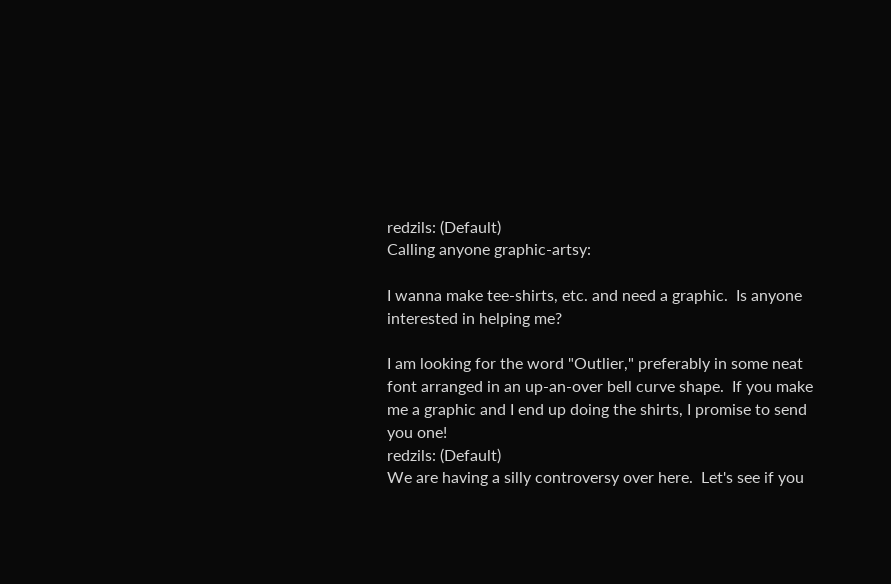redzils: (Default)
Calling anyone graphic-artsy:

I wanna make tee-shirts, etc. and need a graphic.  Is anyone interested in helping me?

I am looking for the word "Outlier," preferably in some neat font arranged in an up-an-over bell curve shape.  If you make me a graphic and I end up doing the shirts, I promise to send you one!
redzils: (Default)
We are having a silly controversy over here.  Let's see if you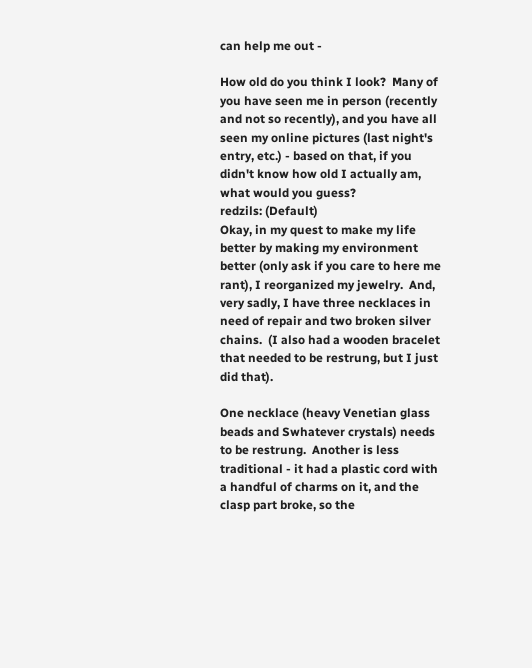can help me out -

How old do you think I look?  Many of you have seen me in person (recently and not so recently), and you have all seen my online pictures (last night's entry, etc.) - based on that, if you didn't know how old I actually am, what would you guess?
redzils: (Default)
Okay, in my quest to make my life better by making my environment better (only ask if you care to here me rant), I reorganized my jewelry.  And, very sadly, I have three necklaces in need of repair and two broken silver chains.  (I also had a wooden bracelet that needed to be restrung, but I just did that).

One necklace (heavy Venetian glass beads and Swhatever crystals) needs to be restrung.  Another is less traditional - it had a plastic cord with a handful of charms on it, and the clasp part broke, so the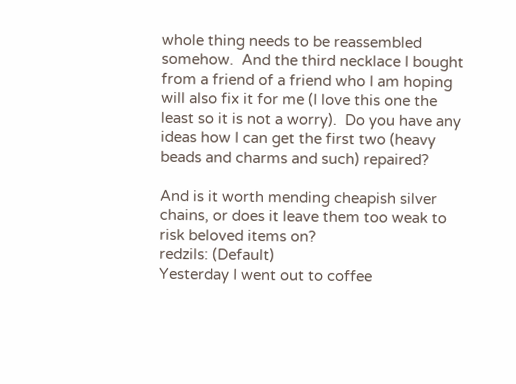whole thing needs to be reassembled somehow.  And the third necklace I bought from a friend of a friend who I am hoping will also fix it for me (I love this one the least so it is not a worry).  Do you have any ideas how I can get the first two (heavy beads and charms and such) repaired?

And is it worth mending cheapish silver chains, or does it leave them too weak to risk beloved items on?
redzils: (Default)
Yesterday I went out to coffee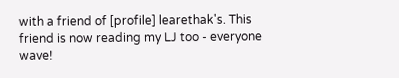with a friend of [profile] learethak's. This friend is now reading my LJ too - everyone wave!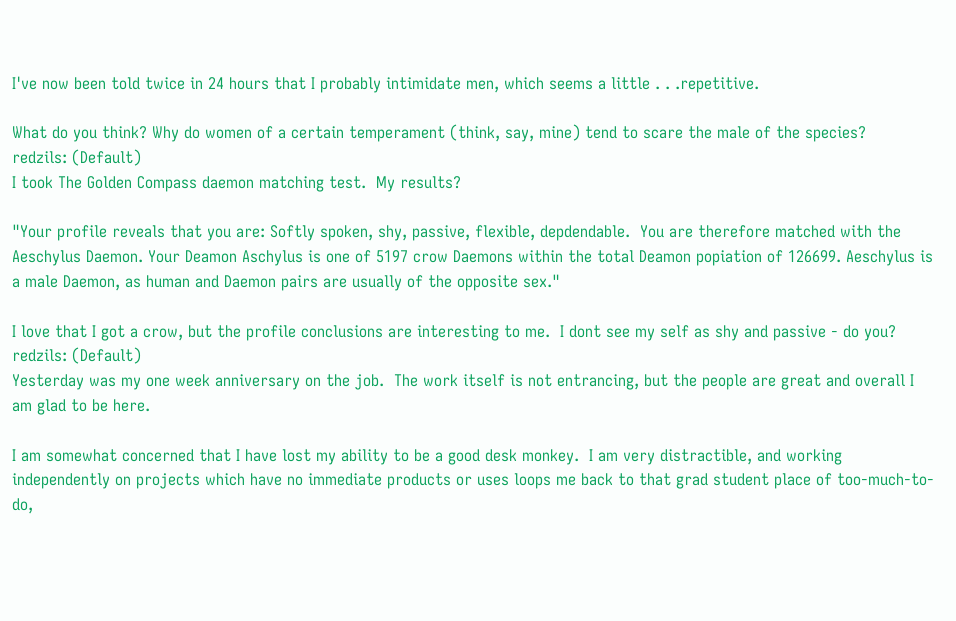I've now been told twice in 24 hours that I probably intimidate men, which seems a little . . .repetitive.

What do you think? Why do women of a certain temperament (think, say, mine) tend to scare the male of the species?
redzils: (Default)
I took The Golden Compass daemon matching test.  My results?

"Your profile reveals that you are: Softly spoken, shy, passive, flexible, depdendable.  You are therefore matched with the Aeschylus Daemon. Your Deamon Aschylus is one of 5197 crow Daemons within the total Deamon popiation of 126699. Aeschylus is a male Daemon, as human and Daemon pairs are usually of the opposite sex."

I love that I got a crow, but the profile conclusions are interesting to me.  I dont see my self as shy and passive - do you?
redzils: (Default)
Yesterday was my one week anniversary on the job.  The work itself is not entrancing, but the people are great and overall I am glad to be here.

I am somewhat concerned that I have lost my ability to be a good desk monkey.  I am very distractible, and working independently on projects which have no immediate products or uses loops me back to that grad student place of too-much-to-do,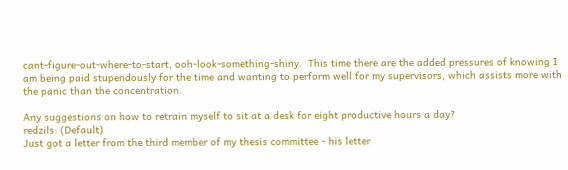cant-figure-out-where-to-start, ooh-look-something-shiny.  This time there are the added pressures of knowing I am being paid stupendously for the time and wanting to perform well for my supervisors, which assists more with the panic than the concentration.

Any suggestions on how to retrain myself to sit at a desk for eight productive hours a day?
redzils: (Default)
Just got a letter from the third member of my thesis committee - his letter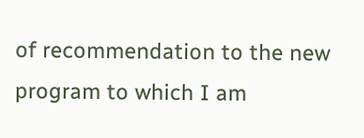of recommendation to the new program to which I am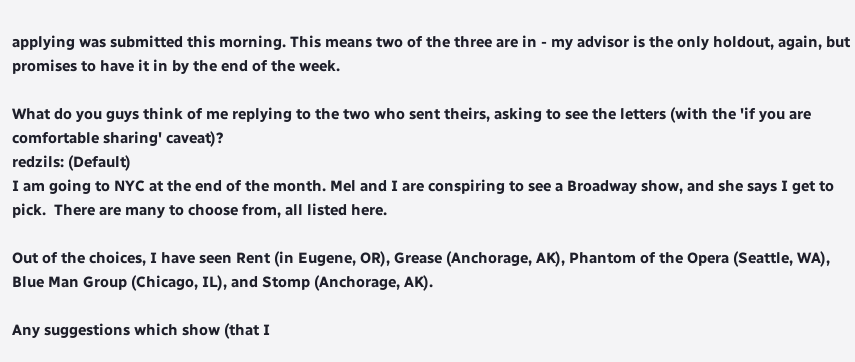applying was submitted this morning. This means two of the three are in - my advisor is the only holdout, again, but promises to have it in by the end of the week.

What do you guys think of me replying to the two who sent theirs, asking to see the letters (with the 'if you are comfortable sharing' caveat)?
redzils: (Default)
I am going to NYC at the end of the month. Mel and I are conspiring to see a Broadway show, and she says I get to pick.  There are many to choose from, all listed here.

Out of the choices, I have seen Rent (in Eugene, OR), Grease (Anchorage, AK), Phantom of the Opera (Seattle, WA), Blue Man Group (Chicago, IL), and Stomp (Anchorage, AK).

Any suggestions which show (that I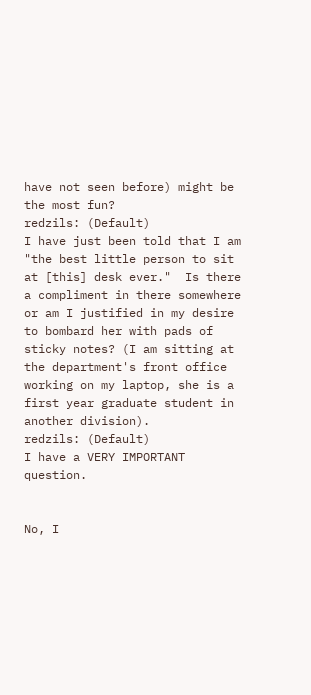have not seen before) might be the most fun?
redzils: (Default)
I have just been told that I am "the best little person to sit at [this] desk ever."  Is there a compliment in there somewhere or am I justified in my desire to bombard her with pads of sticky notes? (I am sitting at the department's front office working on my laptop, she is a first year graduate student in another division).
redzils: (Default)
I have a VERY IMPORTANT question.


No, I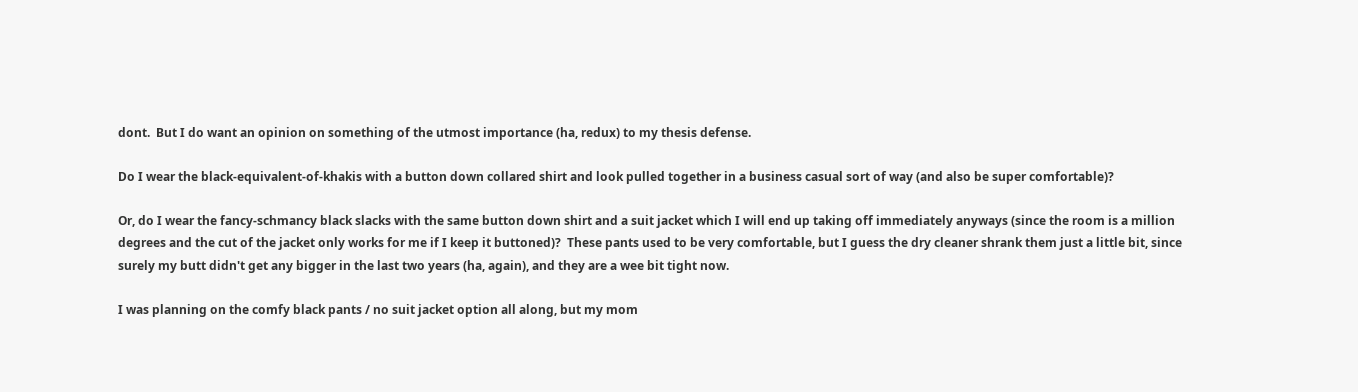dont.  But I do want an opinion on something of the utmost importance (ha, redux) to my thesis defense.

Do I wear the black-equivalent-of-khakis with a button down collared shirt and look pulled together in a business casual sort of way (and also be super comfortable)?

Or, do I wear the fancy-schmancy black slacks with the same button down shirt and a suit jacket which I will end up taking off immediately anyways (since the room is a million degrees and the cut of the jacket only works for me if I keep it buttoned)?  These pants used to be very comfortable, but I guess the dry cleaner shrank them just a little bit, since surely my butt didn't get any bigger in the last two years (ha, again), and they are a wee bit tight now.

I was planning on the comfy black pants / no suit jacket option all along, but my mom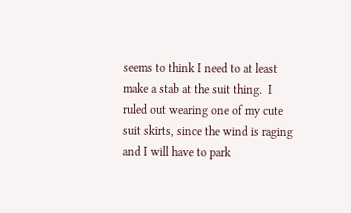seems to think I need to at least make a stab at the suit thing.  I ruled out wearing one of my cute suit skirts, since the wind is raging and I will have to park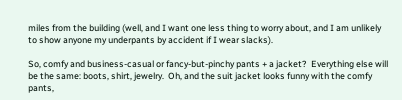miles from the building (well, and I want one less thing to worry about, and I am unlikely to show anyone my underpants by accident if I wear slacks).

So, comfy and business-casual or fancy-but-pinchy pants + a jacket?  Everything else will be the same: boots, shirt, jewelry.  Oh, and the suit jacket looks funny with the comfy pants,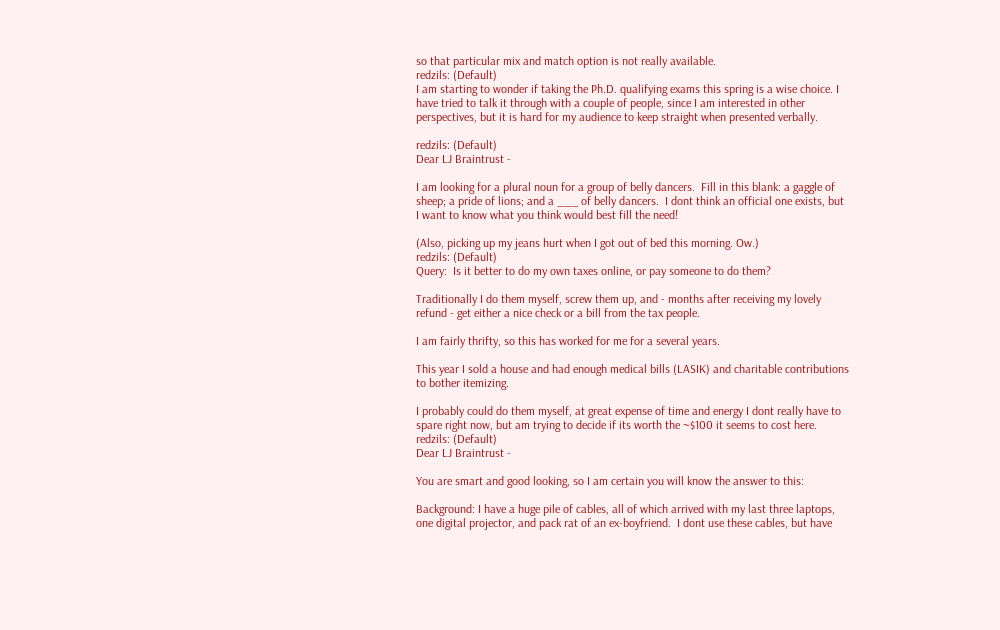so that particular mix and match option is not really available.
redzils: (Default)
I am starting to wonder if taking the Ph.D. qualifying exams this spring is a wise choice. I have tried to talk it through with a couple of people, since I am interested in other perspectives, but it is hard for my audience to keep straight when presented verbally.

redzils: (Default)
Dear LJ Braintrust -

I am looking for a plural noun for a group of belly dancers.  Fill in this blank: a gaggle of sheep; a pride of lions; and a ___ of belly dancers.  I dont think an official one exists, but I want to know what you think would best fill the need!

(Also, picking up my jeans hurt when I got out of bed this morning. Ow.)
redzils: (Default)
Query:  Is it better to do my own taxes online, or pay someone to do them?

Traditionally I do them myself, screw them up, and - months after receiving my lovely refund - get either a nice check or a bill from the tax people.

I am fairly thrifty, so this has worked for me for a several years.

This year I sold a house and had enough medical bills (LASIK) and charitable contributions to bother itemizing.

I probably could do them myself, at great expense of time and energy I dont really have to spare right now, but am trying to decide if its worth the ~$100 it seems to cost here.
redzils: (Default)
Dear LJ Braintrust -

You are smart and good looking, so I am certain you will know the answer to this:

Background: I have a huge pile of cables, all of which arrived with my last three laptops, one digital projector, and pack rat of an ex-boyfriend.  I dont use these cables, but have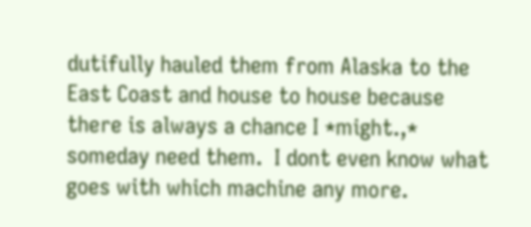dutifully hauled them from Alaska to the East Coast and house to house because there is always a chance I *might.,* someday need them.  I dont even know what goes with which machine any more.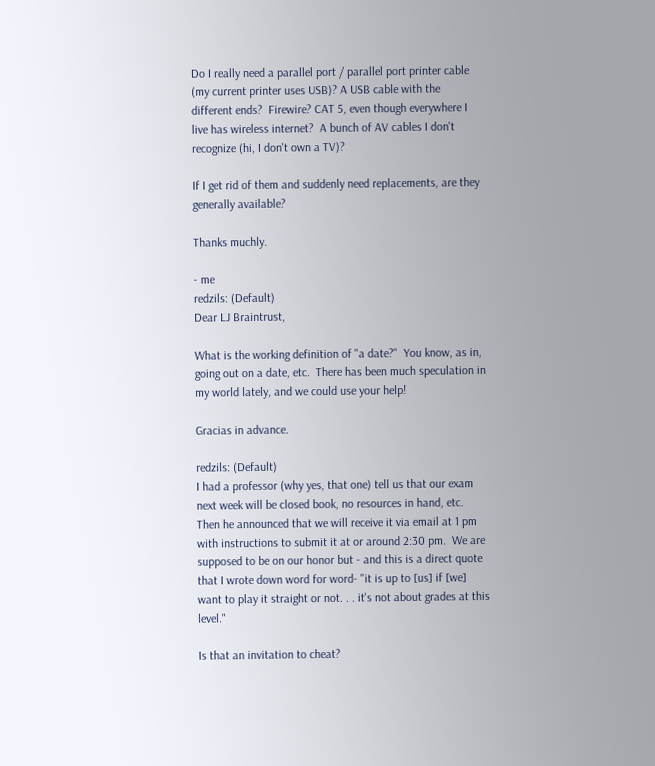Do I really need a parallel port / parallel port printer cable (my current printer uses USB)? A USB cable with the different ends?  Firewire? CAT 5, even though everywhere I live has wireless internet?  A bunch of AV cables I don't recognize (hi, I don't own a TV)?

If I get rid of them and suddenly need replacements, are they generally available?

Thanks muchly.

- me
redzils: (Default)
Dear LJ Braintrust,

What is the working definition of "a date?"  You know, as in, going out on a date, etc.  There has been much speculation in my world lately, and we could use your help!

Gracias in advance.

redzils: (Default)
I had a professor (why yes, that one) tell us that our exam next week will be closed book, no resources in hand, etc.  Then he announced that we will receive it via email at 1 pm with instructions to submit it at or around 2:30 pm.  We are supposed to be on our honor but - and this is a direct quote that I wrote down word for word- "it is up to [us] if [we] want to play it straight or not. . . it's not about grades at this level."

Is that an invitation to cheat?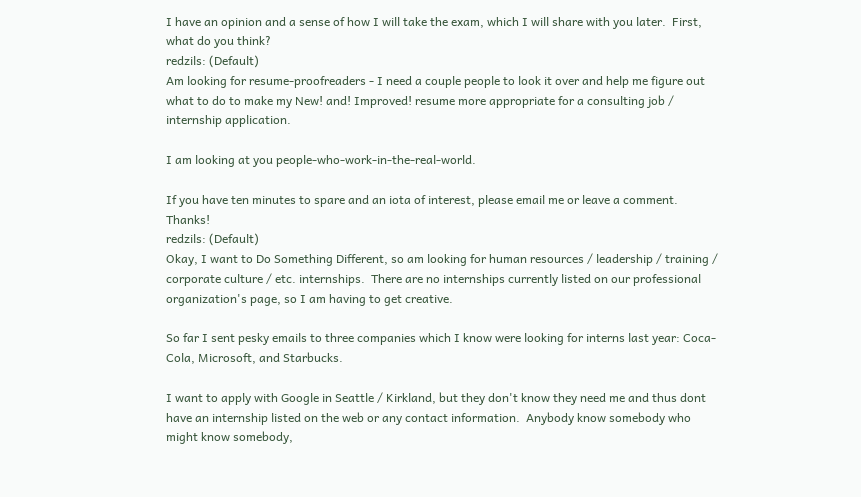I have an opinion and a sense of how I will take the exam, which I will share with you later.  First, what do you think?
redzils: (Default)
Am looking for resume-proofreaders - I need a couple people to look it over and help me figure out what to do to make my New! and! Improved! resume more appropriate for a consulting job / internship application.

I am looking at you people-who-work-in-the-real-world.

If you have ten minutes to spare and an iota of interest, please email me or leave a comment. Thanks!
redzils: (Default)
Okay, I want to Do Something Different, so am looking for human resources / leadership / training / corporate culture / etc. internships.  There are no internships currently listed on our professional organization's page, so I am having to get creative.

So far I sent pesky emails to three companies which I know were looking for interns last year: Coca-Cola, Microsoft, and Starbucks.

I want to apply with Google in Seattle / Kirkland, but they don't know they need me and thus dont have an internship listed on the web or any contact information.  Anybody know somebody who might know somebody,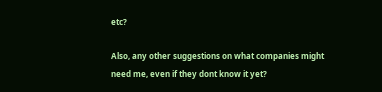etc?

Also, any other suggestions on what companies might need me, even if they dont know it yet?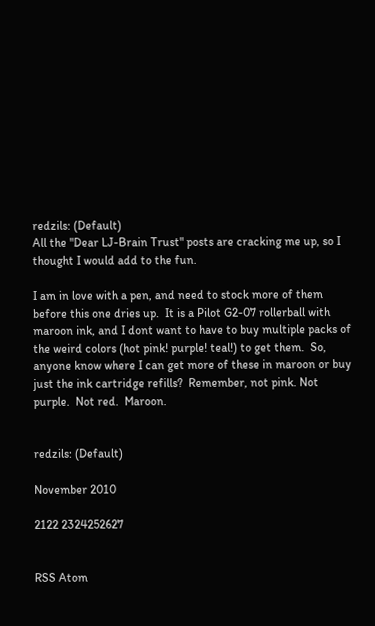redzils: (Default)
All the "Dear LJ-Brain Trust" posts are cracking me up, so I thought I would add to the fun.

I am in love with a pen, and need to stock more of them before this one dries up.  It is a Pilot G2-07 rollerball with maroon ink, and I dont want to have to buy multiple packs of the weird colors (hot pink! purple! teal!) to get them.  So, anyone know where I can get more of these in maroon or buy just the ink cartridge refills?  Remember, not pink. Not purple.  Not red.  Maroon.


redzils: (Default)

November 2010

2122 2324252627


RSS Atom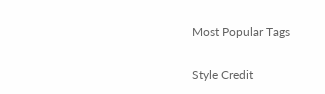Most Popular Tags

Style Credit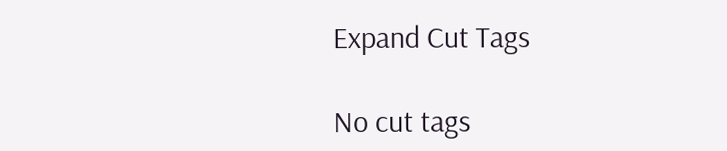Expand Cut Tags

No cut tags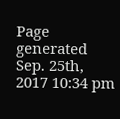Page generated Sep. 25th, 2017 10:34 pm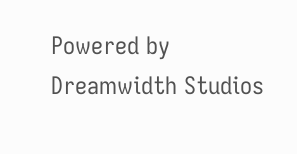Powered by Dreamwidth Studios